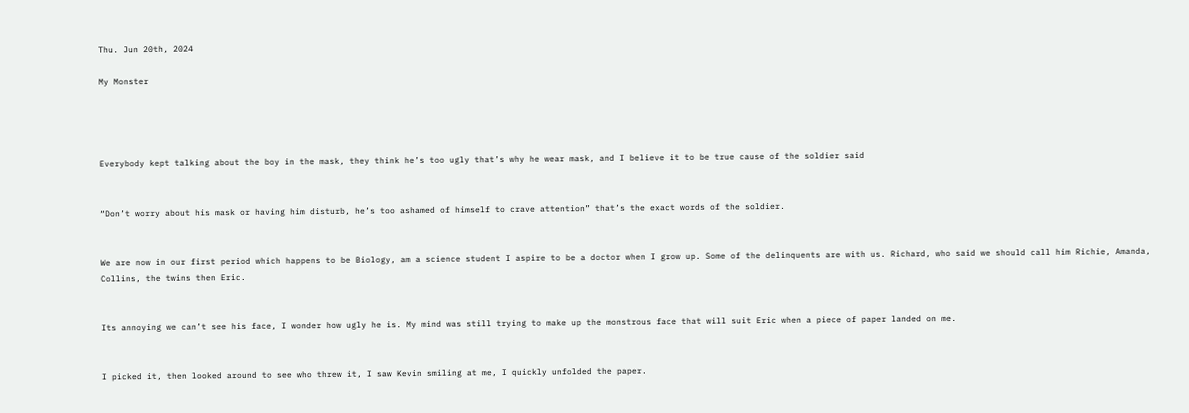Thu. Jun 20th, 2024

My Monster




Everybody kept talking about the boy in the mask, they think he’s too ugly that’s why he wear mask, and I believe it to be true cause of the soldier said


“Don’t worry about his mask or having him disturb, he’s too ashamed of himself to crave attention” that’s the exact words of the soldier.


We are now in our first period which happens to be Biology, am a science student I aspire to be a doctor when I grow up. Some of the delinquents are with us. Richard, who said we should call him Richie, Amanda, Collins, the twins then Eric.


Its annoying we can’t see his face, I wonder how ugly he is. My mind was still trying to make up the monstrous face that will suit Eric when a piece of paper landed on me.


I picked it, then looked around to see who threw it, I saw Kevin smiling at me, I quickly unfolded the paper.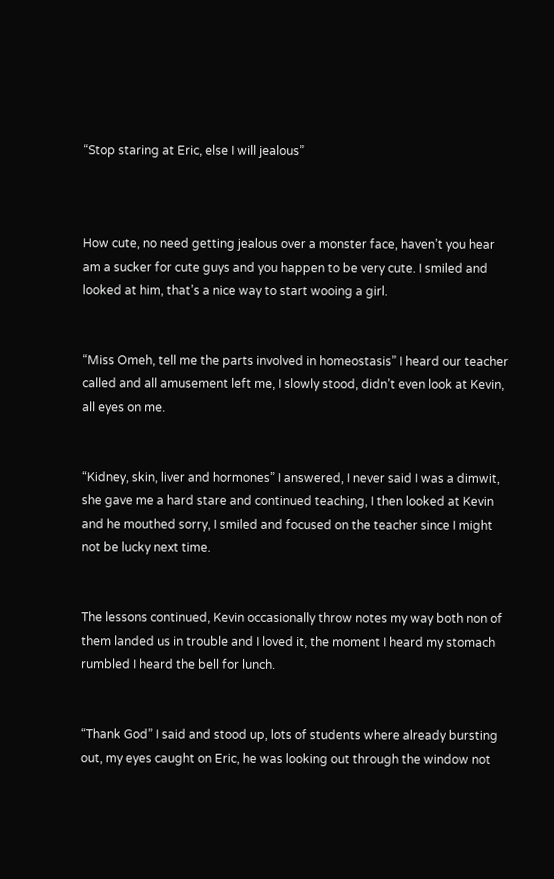“Stop staring at Eric, else I will jealous”



How cute, no need getting jealous over a monster face, haven’t you hear am a sucker for cute guys and you happen to be very cute. I smiled and looked at him, that’s a nice way to start wooing a girl.


“Miss Omeh, tell me the parts involved in homeostasis” I heard our teacher called and all amusement left me, I slowly stood, didn’t even look at Kevin, all eyes on me.


“Kidney, skin, liver and hormones” I answered, I never said I was a dimwit, she gave me a hard stare and continued teaching, I then looked at Kevin and he mouthed sorry, I smiled and focused on the teacher since I might not be lucky next time.


The lessons continued, Kevin occasionally throw notes my way both non of them landed us in trouble and I loved it, the moment I heard my stomach rumbled I heard the bell for lunch.


“Thank God” I said and stood up, lots of students where already bursting out, my eyes caught on Eric, he was looking out through the window not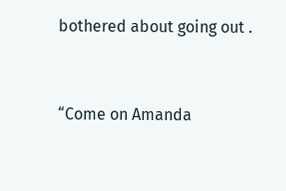bothered about going out .


“Come on Amanda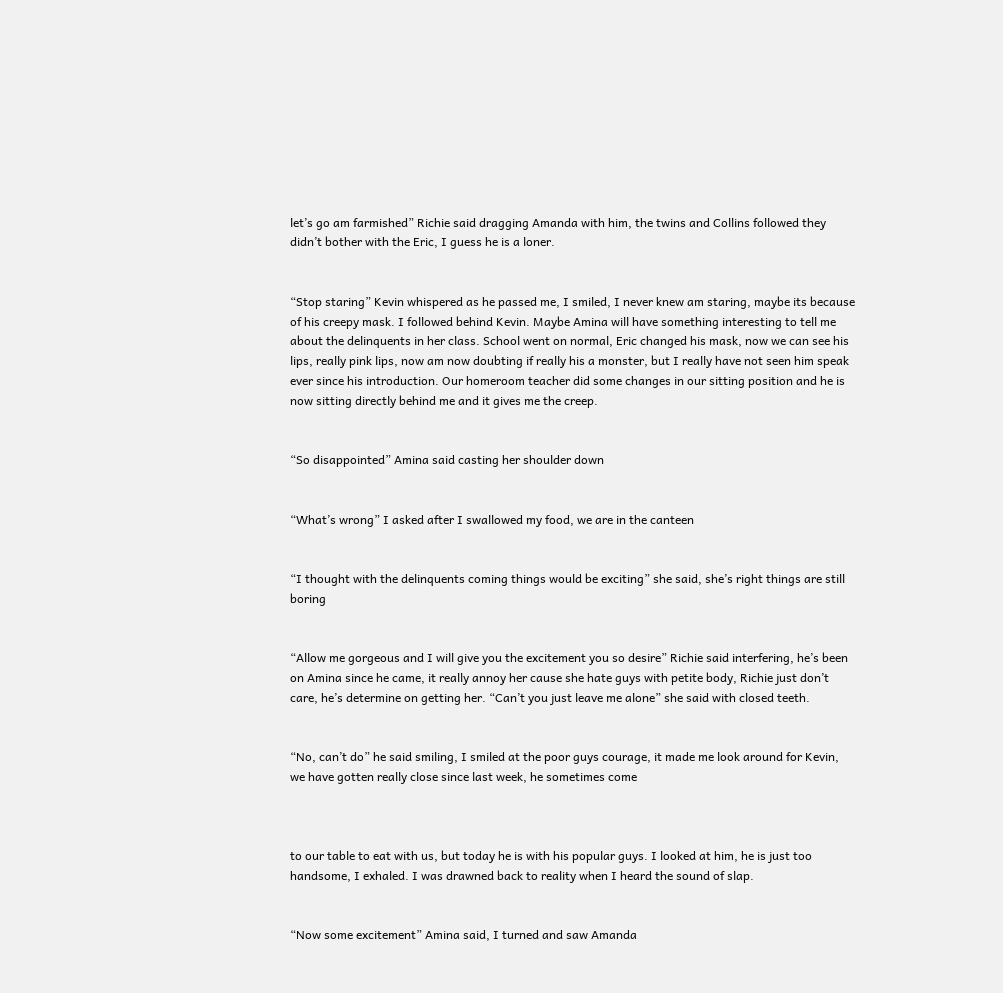let’s go am farmished” Richie said dragging Amanda with him, the twins and Collins followed they didn’t bother with the Eric, I guess he is a loner.


“Stop staring” Kevin whispered as he passed me, I smiled, I never knew am staring, maybe its because of his creepy mask. I followed behind Kevin. Maybe Amina will have something interesting to tell me about the delinquents in her class. School went on normal, Eric changed his mask, now we can see his lips, really pink lips, now am now doubting if really his a monster, but I really have not seen him speak ever since his introduction. Our homeroom teacher did some changes in our sitting position and he is now sitting directly behind me and it gives me the creep.


“So disappointed” Amina said casting her shoulder down


“What’s wrong” I asked after I swallowed my food, we are in the canteen


“I thought with the delinquents coming things would be exciting” she said, she’s right things are still boring


“Allow me gorgeous and I will give you the excitement you so desire” Richie said interfering, he’s been on Amina since he came, it really annoy her cause she hate guys with petite body, Richie just don’t care, he’s determine on getting her. “Can’t you just leave me alone” she said with closed teeth.


“No, can’t do” he said smiling, I smiled at the poor guys courage, it made me look around for Kevin, we have gotten really close since last week, he sometimes come



to our table to eat with us, but today he is with his popular guys. I looked at him, he is just too handsome, I exhaled. I was drawned back to reality when I heard the sound of slap.


“Now some excitement” Amina said, I turned and saw Amanda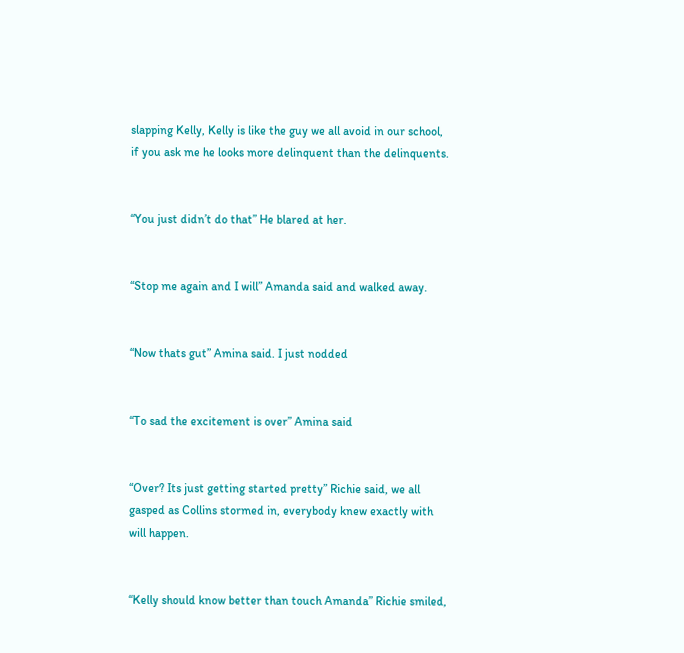slapping Kelly, Kelly is like the guy we all avoid in our school, if you ask me he looks more delinquent than the delinquents.


“You just didn’t do that” He blared at her.


“Stop me again and I will” Amanda said and walked away.


“Now thats gut” Amina said. I just nodded


“To sad the excitement is over” Amina said


“Over? Its just getting started pretty” Richie said, we all gasped as Collins stormed in, everybody knew exactly with will happen.


“Kelly should know better than touch Amanda” Richie smiled,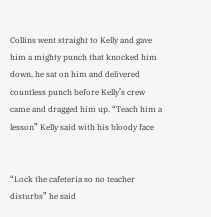Collins went straight to Kelly and gave him a mighty punch that knocked him down, he sat on him and delivered countless punch before Kelly’s crew came and dragged him up. “Teach him a lesson” Kelly said with his bloody face


“Lock the cafeteria so no teacher disturbs” he said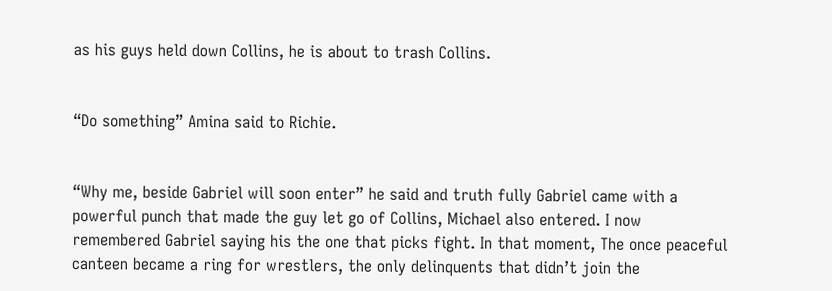as his guys held down Collins, he is about to trash Collins.


“Do something” Amina said to Richie.


“Why me, beside Gabriel will soon enter” he said and truth fully Gabriel came with a powerful punch that made the guy let go of Collins, Michael also entered. I now remembered Gabriel saying his the one that picks fight. In that moment, The once peaceful canteen became a ring for wrestlers, the only delinquents that didn’t join the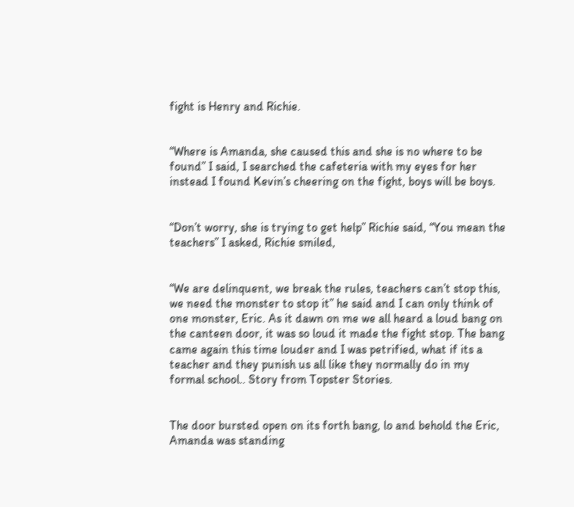fight is Henry and Richie.


“Where is Amanda, she caused this and she is no where to be found” I said, I searched the cafeteria with my eyes for her instead I found Kevin’s cheering on the fight, boys will be boys.


“Don’t worry, she is trying to get help” Richie said, “You mean the teachers” I asked, Richie smiled,


“We are delinquent, we break the rules, teachers can’t stop this, we need the monster to stop it” he said and I can only think of one monster, Eric. As it dawn on me we all heard a loud bang on the canteen door, it was so loud it made the fight stop. The bang came again this time louder and I was petrified, what if its a teacher and they punish us all like they normally do in my formal school.. Story from Topster Stories.


The door bursted open on its forth bang, lo and behold the Eric, Amanda was standing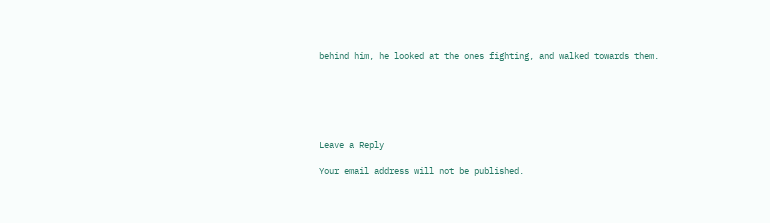behind him, he looked at the ones fighting, and walked towards them.






Leave a Reply

Your email address will not be published.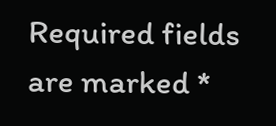Required fields are marked *